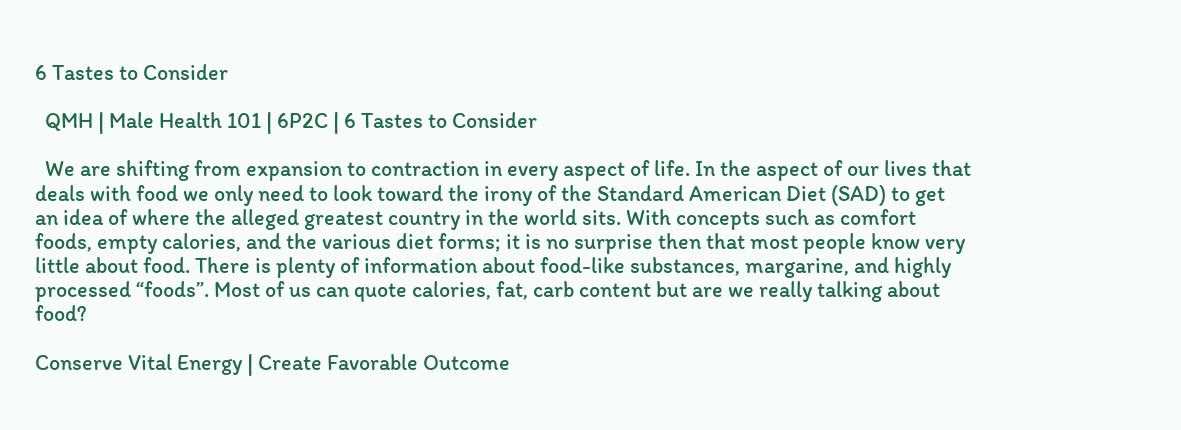6 Tastes to Consider

  QMH | Male Health 101 | 6P2C | 6 Tastes to Consider

  We are shifting from expansion to contraction in every aspect of life. In the aspect of our lives that deals with food we only need to look toward the irony of the Standard American Diet (SAD) to get an idea of where the alleged greatest country in the world sits. With concepts such as comfort foods, empty calories, and the various diet forms; it is no surprise then that most people know very little about food. There is plenty of information about food-like substances, margarine, and highly processed “foods”. Most of us can quote calories, fat, carb content but are we really talking about food?

Conserve Vital Energy | Create Favorable Outcome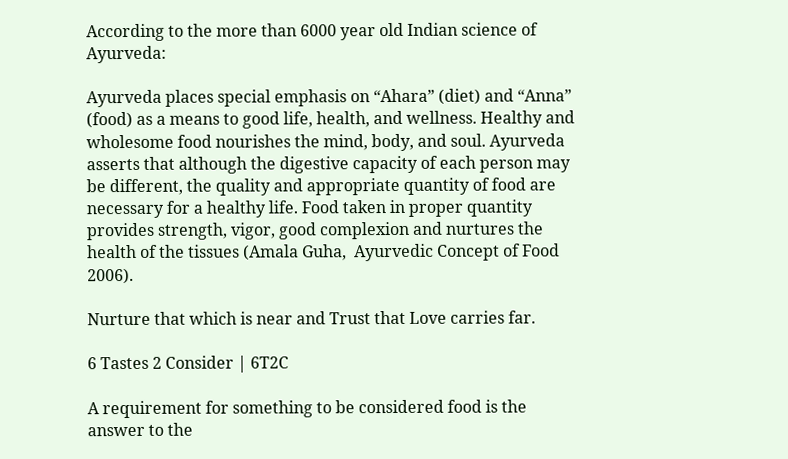According to the more than 6000 year old Indian science of Ayurveda:

Ayurveda places special emphasis on “Ahara” (diet) and “Anna” (food) as a means to good life, health, and wellness. Healthy and wholesome food nourishes the mind, body, and soul. Ayurveda asserts that although the digestive capacity of each person may be different, the quality and appropriate quantity of food are necessary for a healthy life. Food taken in proper quantity provides strength, vigor, good complexion and nurtures the health of the tissues (Amala Guha,  Ayurvedic Concept of Food 2006).

Nurture that which is near and Trust that Love carries far.

6 Tastes 2 Consider | 6T2C

A requirement for something to be considered food is the answer to the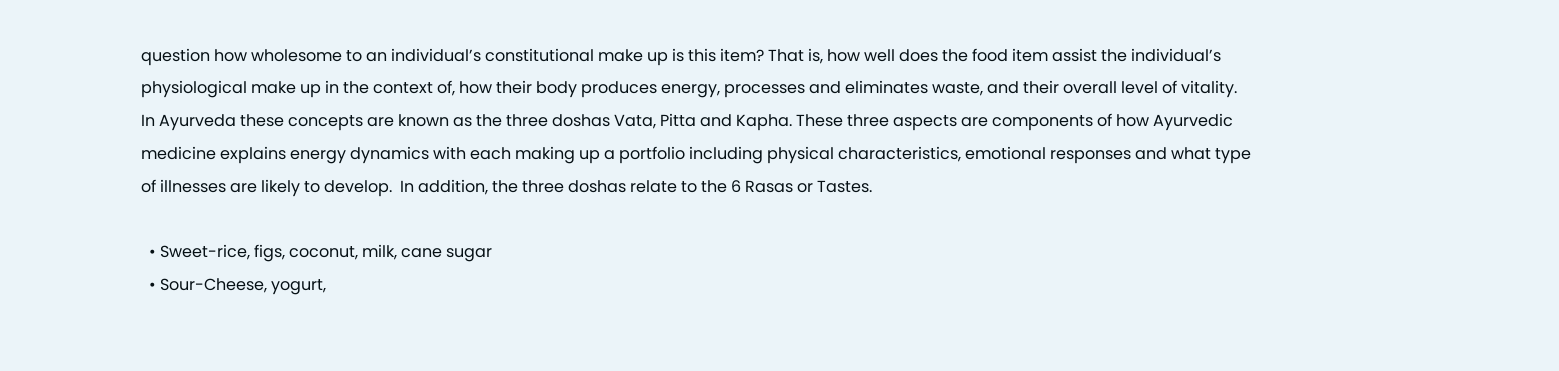question how wholesome to an individual’s constitutional make up is this item? That is, how well does the food item assist the individual’s physiological make up in the context of, how their body produces energy, processes and eliminates waste, and their overall level of vitality. In Ayurveda these concepts are known as the three doshas Vata, Pitta and Kapha. These three aspects are components of how Ayurvedic medicine explains energy dynamics with each making up a portfolio including physical characteristics, emotional responses and what type of illnesses are likely to develop.  In addition, the three doshas relate to the 6 Rasas or Tastes.

  • Sweet-rice, figs, coconut, milk, cane sugar
  • Sour-Cheese, yogurt,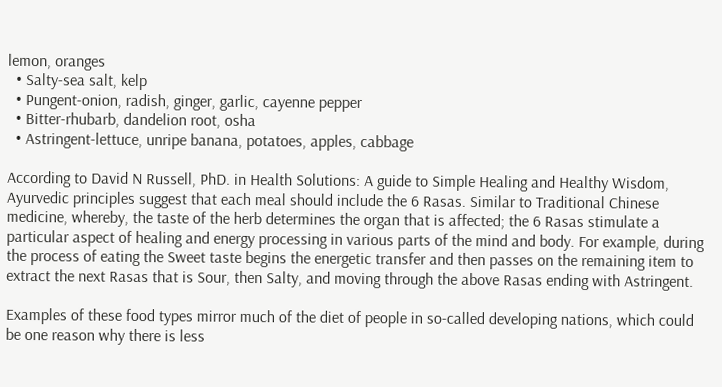lemon, oranges
  • Salty-sea salt, kelp
  • Pungent-onion, radish, ginger, garlic, cayenne pepper
  • Bitter-rhubarb, dandelion root, osha
  • Astringent-lettuce, unripe banana, potatoes, apples, cabbage

According to David N Russell, PhD. in Health Solutions: A guide to Simple Healing and Healthy Wisdom, Ayurvedic principles suggest that each meal should include the 6 Rasas. Similar to Traditional Chinese medicine, whereby, the taste of the herb determines the organ that is affected; the 6 Rasas stimulate a particular aspect of healing and energy processing in various parts of the mind and body. For example, during the process of eating the Sweet taste begins the energetic transfer and then passes on the remaining item to extract the next Rasas that is Sour, then Salty, and moving through the above Rasas ending with Astringent.

Examples of these food types mirror much of the diet of people in so-called developing nations, which could be one reason why there is less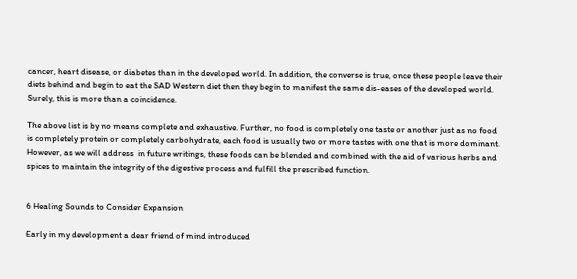cancer, heart disease, or diabetes than in the developed world. In addition, the converse is true, once these people leave their diets behind and begin to eat the SAD Western diet then they begin to manifest the same dis-eases of the developed world. Surely, this is more than a coincidence.

The above list is by no means complete and exhaustive. Further, no food is completely one taste or another just as no food is completely protein or completely carbohydrate, each food is usually two or more tastes with one that is more dominant. However, as we will address  in future writings, these foods can be blended and combined with the aid of various herbs and spices to maintain the integrity of the digestive process and fulfill the prescribed function.


6 Healing Sounds to Consider Expansion

Early in my development a dear friend of mind introduced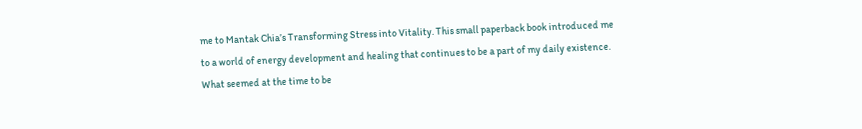me to Mantak Chia’s Transforming Stress into Vitality. This small paperback book introduced me to a world of energy development and healing that continues to be a part of my daily existence. What seemed at the time to be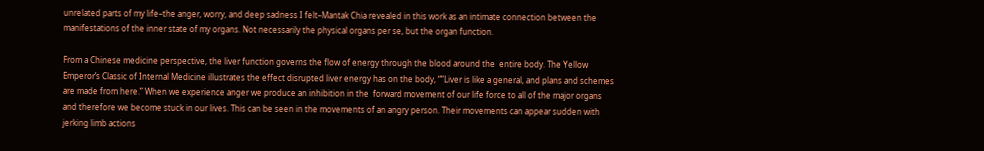unrelated parts of my life–the anger, worry, and deep sadness I felt–Mantak Chia revealed in this work as an intimate connection between the manifestations of the inner state of my organs. Not necessarily the physical organs per se, but the organ function.

From a Chinese medicine perspective, the liver function governs the flow of energy through the blood around the  entire body. The Yellow Emperor’s Classic of Internal Medicine illustrates the effect disrupted liver energy has on the body, “”Liver is like a general, and plans and schemes are made from here.” When we experience anger we produce an inhibition in the  forward movement of our life force to all of the major organs and therefore we become stuck in our lives. This can be seen in the movements of an angry person. Their movements can appear sudden with jerking limb actions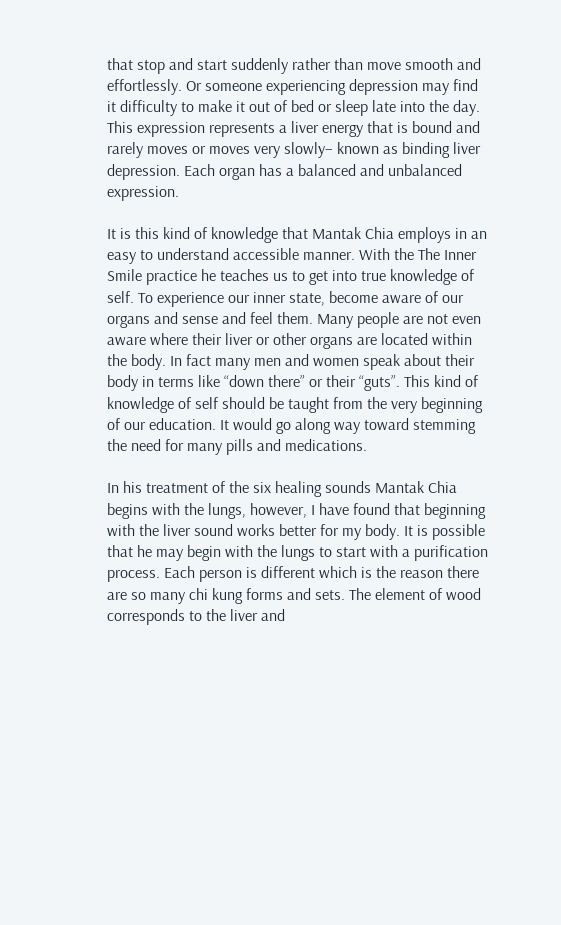that stop and start suddenly rather than move smooth and effortlessly. Or someone experiencing depression may find it difficulty to make it out of bed or sleep late into the day. This expression represents a liver energy that is bound and rarely moves or moves very slowly– known as binding liver depression. Each organ has a balanced and unbalanced expression.

It is this kind of knowledge that Mantak Chia employs in an easy to understand accessible manner. With the The Inner Smile practice he teaches us to get into true knowledge of self. To experience our inner state, become aware of our organs and sense and feel them. Many people are not even aware where their liver or other organs are located within the body. In fact many men and women speak about their body in terms like “down there” or their “guts”. This kind of knowledge of self should be taught from the very beginning of our education. It would go along way toward stemming the need for many pills and medications.

In his treatment of the six healing sounds Mantak Chia begins with the lungs, however, I have found that beginning with the liver sound works better for my body. It is possible that he may begin with the lungs to start with a purification process. Each person is different which is the reason there are so many chi kung forms and sets. The element of wood corresponds to the liver and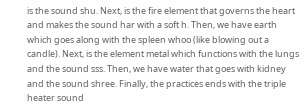is the sound shu. Next, is the fire element that governs the heart and makes the sound har with a soft h. Then, we have earth which goes along with the spleen whoo (like blowing out a candle). Next, is the element metal which functions with the lungs and the sound sss. Then, we have water that goes with kidney and the sound shree. Finally, the practices ends with the triple heater sound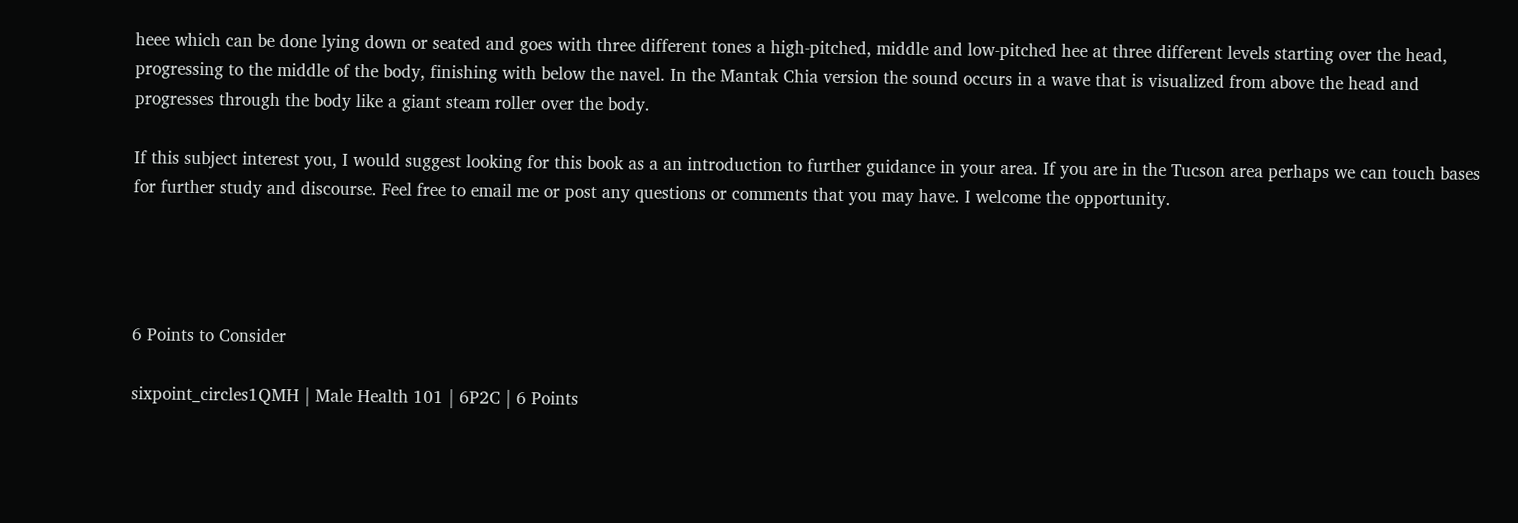heee which can be done lying down or seated and goes with three different tones a high-pitched, middle and low-pitched hee at three different levels starting over the head, progressing to the middle of the body, finishing with below the navel. In the Mantak Chia version the sound occurs in a wave that is visualized from above the head and progresses through the body like a giant steam roller over the body.

If this subject interest you, I would suggest looking for this book as a an introduction to further guidance in your area. If you are in the Tucson area perhaps we can touch bases for further study and discourse. Feel free to email me or post any questions or comments that you may have. I welcome the opportunity.




6 Points to Consider

sixpoint_circles1QMH | Male Health 101 | 6P2C | 6 Points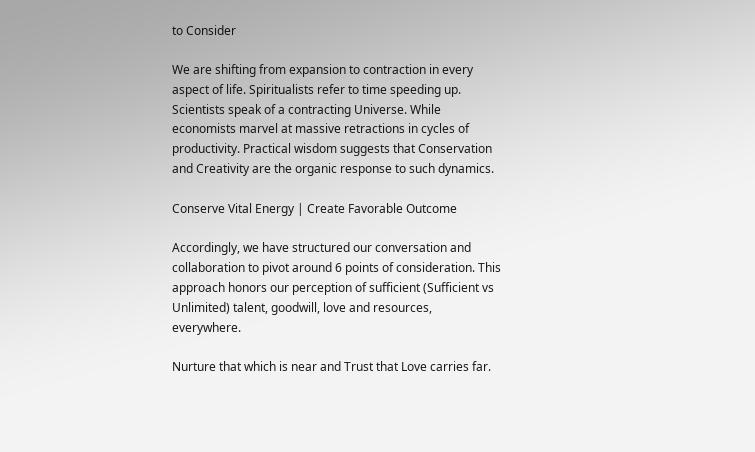to Consider

We are shifting from expansion to contraction in every aspect of life. Spiritualists refer to time speeding up. Scientists speak of a contracting Universe. While economists marvel at massive retractions in cycles of productivity. Practical wisdom suggests that Conservation and Creativity are the organic response to such dynamics.

Conserve Vital Energy | Create Favorable Outcome

Accordingly, we have structured our conversation and collaboration to pivot around 6 points of consideration. This approach honors our perception of sufficient (Sufficient vs Unlimited) talent, goodwill, love and resources, everywhere.

Nurture that which is near and Trust that Love carries far.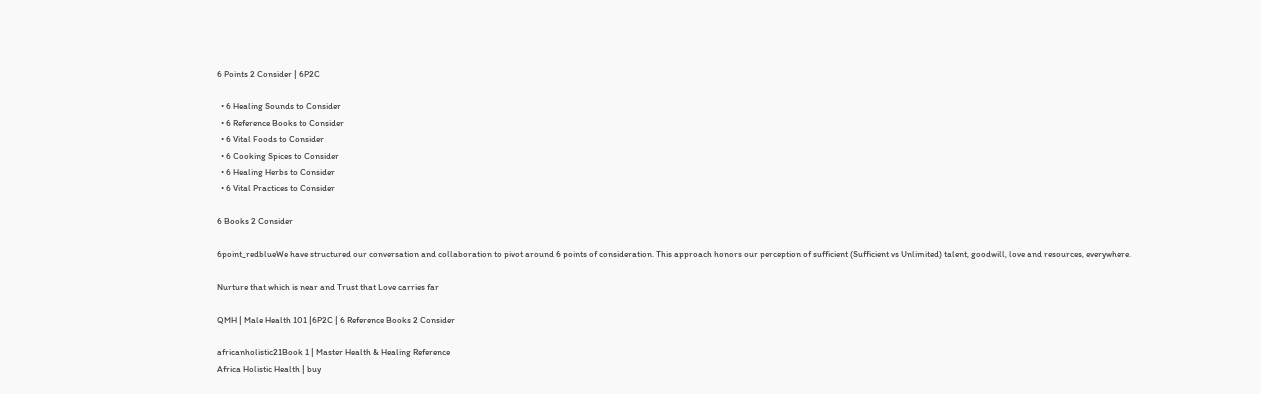6 Points 2 Consider | 6P2C

  • 6 Healing Sounds to Consider
  • 6 Reference Books to Consider
  • 6 Vital Foods to Consider
  • 6 Cooking Spices to Consider
  • 6 Healing Herbs to Consider
  • 6 Vital Practices to Consider

6 Books 2 Consider

6point_redblueWe have structured our conversation and collaboration to pivot around 6 points of consideration. This approach honors our perception of sufficient (Sufficient vs Unlimited) talent, goodwill, love and resources, everywhere.

Nurture that which is near and Trust that Love carries far

QMH | Male Health 101 |6P2C | 6 Reference Books 2 Consider

africanholistic21Book 1 | Master Health & Healing Reference
Africa Holistic Health | buy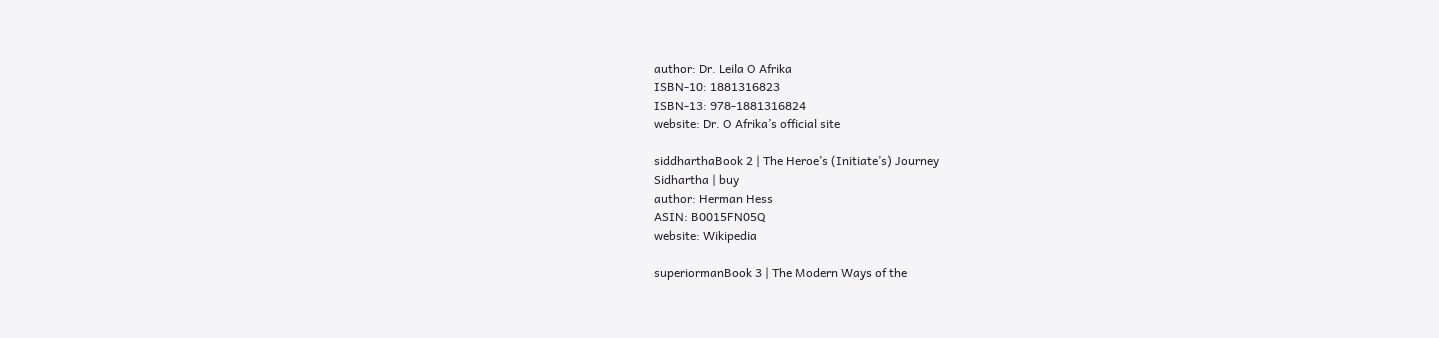author: Dr. Leila O Afrika
ISBN-10: 1881316823
ISBN-13: 978-1881316824
website: Dr. O Afrika’s official site

siddharthaBook 2 | The Heroe’s (Initiate’s) Journey
Sidhartha | buy
author: Herman Hess
ASIN: B0015FN05Q
website: Wikipedia

superiormanBook 3 | The Modern Ways of the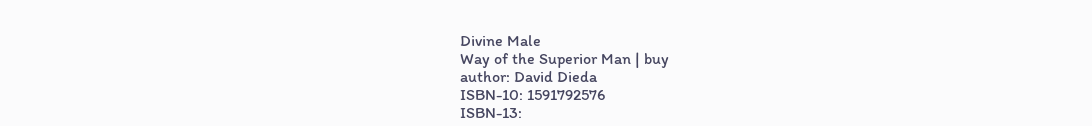Divine Male
Way of the Superior Man | buy
author: David Dieda
ISBN-10: 1591792576
ISBN-13: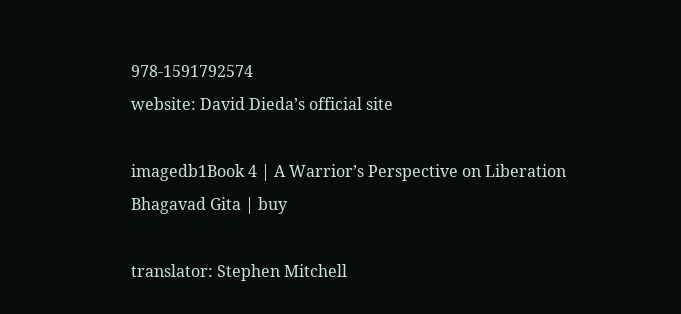978-1591792574
website: David Dieda’s official site

imagedb1Book 4 | A Warrior’s Perspective on Liberation
Bhagavad Gita | buy

translator: Stephen Mitchell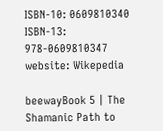ISBN-10: 0609810340
ISBN-13: 978-0609810347
website: Wikepedia

beewayBook 5 | The Shamanic Path to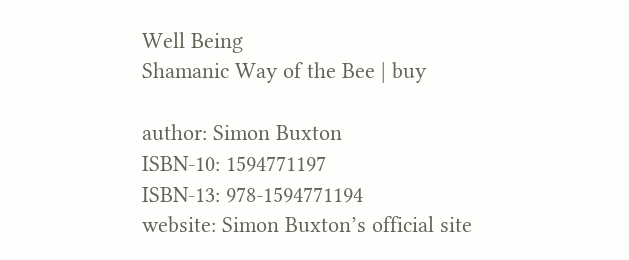Well Being
Shamanic Way of the Bee | buy

author: Simon Buxton
ISBN-10: 1594771197
ISBN-13: 978-1594771194
website: Simon Buxton’s official site